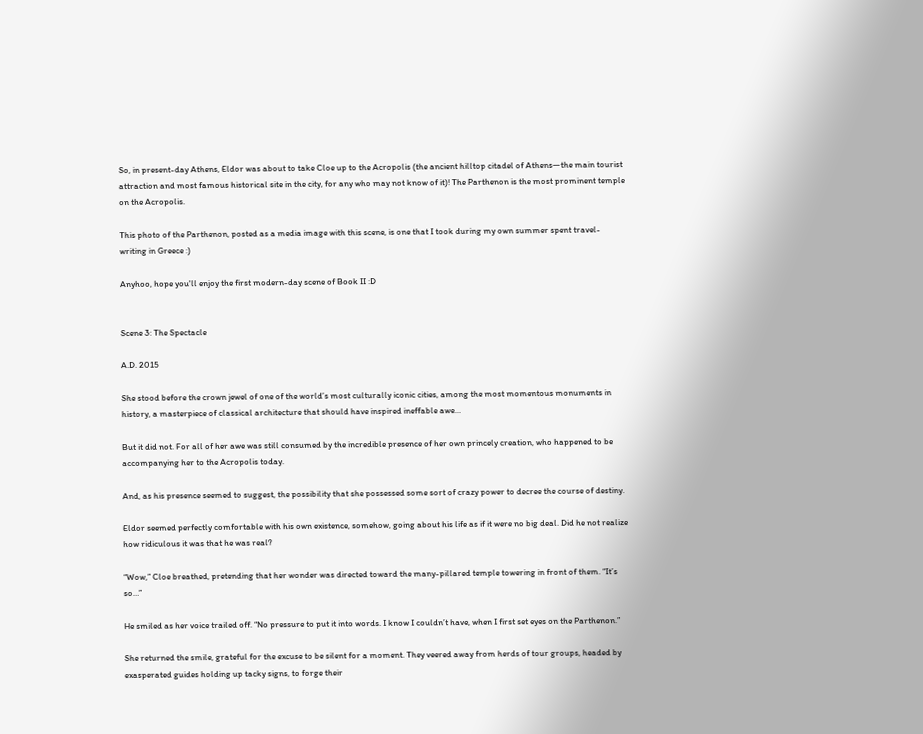So, in present-day Athens, Eldor was about to take Cloe up to the Acropolis (the ancient hilltop citadel of Athens—the main tourist attraction and most famous historical site in the city, for any who may not know of it)! The Parthenon is the most prominent temple on the Acropolis.

This photo of the Parthenon, posted as a media image with this scene, is one that I took during my own summer spent travel-writing in Greece :)

Anyhoo, hope you'll enjoy the first modern-day scene of Book II :D


Scene 3: The Spectacle

A.D. 2015

She stood before the crown jewel of one of the world’s most culturally iconic cities, among the most momentous monuments in history, a masterpiece of classical architecture that should have inspired ineffable awe…

But it did not. For all of her awe was still consumed by the incredible presence of her own princely creation, who happened to be accompanying her to the Acropolis today.

And, as his presence seemed to suggest, the possibility that she possessed some sort of crazy power to decree the course of destiny.

Eldor seemed perfectly comfortable with his own existence, somehow, going about his life as if it were no big deal. Did he not realize how ridiculous it was that he was real?

“Wow,” Cloe breathed, pretending that her wonder was directed toward the many-pillared temple towering in front of them. “It’s so…”

He smiled as her voice trailed off. “No pressure to put it into words. I know I couldn’t have, when I first set eyes on the Parthenon.”

She returned the smile, grateful for the excuse to be silent for a moment. They veered away from herds of tour groups, headed by exasperated guides holding up tacky signs, to forge their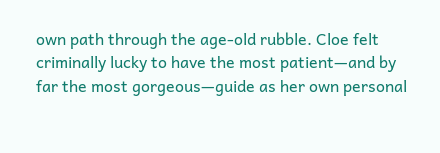own path through the age-old rubble. Cloe felt criminally lucky to have the most patient—and by far the most gorgeous—guide as her own personal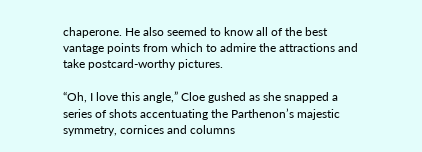chaperone. He also seemed to know all of the best vantage points from which to admire the attractions and take postcard-worthy pictures.

“Oh, I love this angle,” Cloe gushed as she snapped a series of shots accentuating the Parthenon’s majestic symmetry, cornices and columns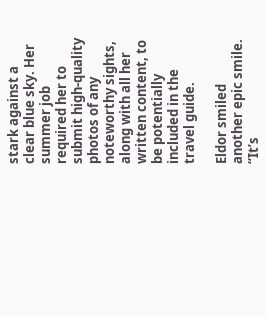stark against a clear blue sky. Her summer job required her to submit high-quality photos of any noteworthy sights, along with all her written content, to be potentially included in the travel guide.

Eldor smiled another epic smile. “It’s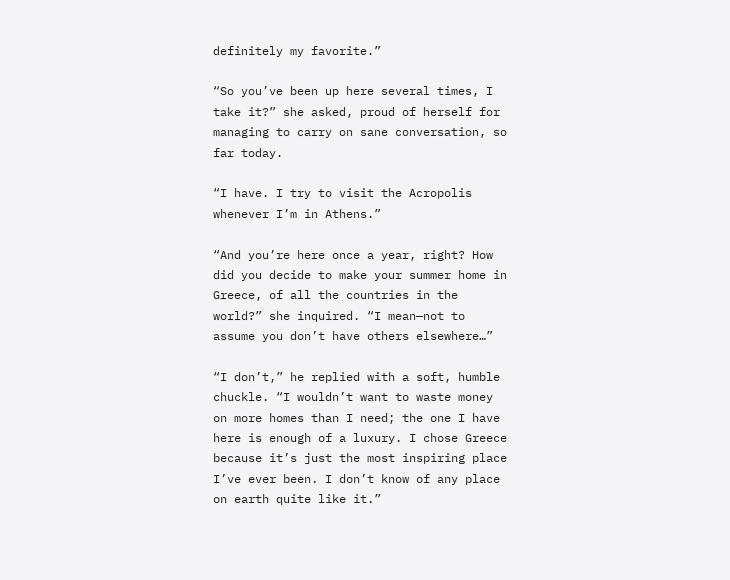definitely my favorite.”

“So you’ve been up here several times, I take it?” she asked, proud of herself for managing to carry on sane conversation, so far today.

“I have. I try to visit the Acropolis whenever I’m in Athens.”

“And you’re here once a year, right? How did you decide to make your summer home in Greece, of all the countries in the world?” she inquired. “I mean—not to assume you don’t have others elsewhere…”

“I don’t,” he replied with a soft, humble chuckle. “I wouldn’t want to waste money on more homes than I need; the one I have here is enough of a luxury. I chose Greece because it’s just the most inspiring place I’ve ever been. I don’t know of any place on earth quite like it.”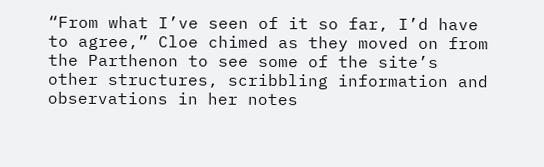“From what I’ve seen of it so far, I’d have to agree,” Cloe chimed as they moved on from the Parthenon to see some of the site’s other structures, scribbling information and observations in her notes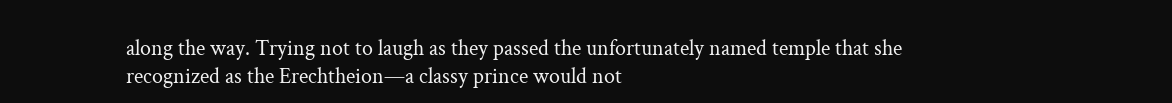along the way. Trying not to laugh as they passed the unfortunately named temple that she recognized as the Erechtheion—a classy prince would not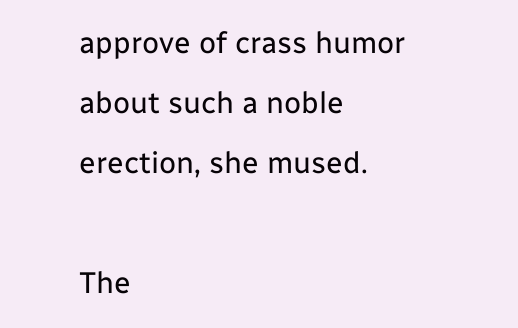approve of crass humor about such a noble erection, she mused.

The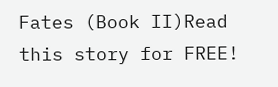Fates (Book II)Read this story for FREE!